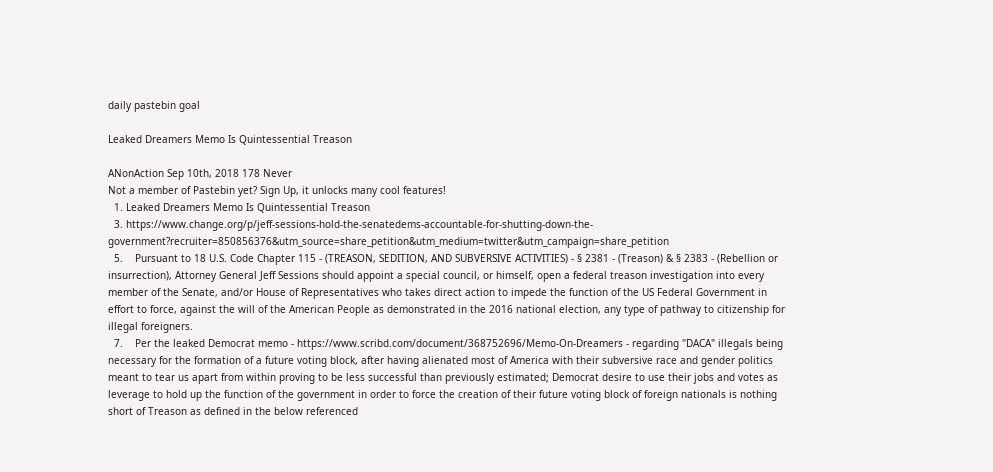daily pastebin goal

Leaked Dreamers Memo Is Quintessential Treason

ANonAction Sep 10th, 2018 178 Never
Not a member of Pastebin yet? Sign Up, it unlocks many cool features!
  1. Leaked Dreamers Memo Is Quintessential Treason
  3. https://www.change.org/p/jeff-sessions-hold-the-senatedems-accountable-for-shutting-down-the-government?recruiter=850856376&utm_source=share_petition&utm_medium=twitter&utm_campaign=share_petition
  5.    Pursuant to 18 U.S. Code Chapter 115 - (TREASON, SEDITION, AND SUBVERSIVE ACTIVITIES) - § 2381 - (Treason) & § 2383 - (Rebellion or insurrection), Attorney General Jeff Sessions should appoint a special council, or himself, open a federal treason investigation into every member of the Senate, and/or House of Representatives who takes direct action to impede the function of the US Federal Government in effort to force, against the will of the American People as demonstrated in the 2016 national election, any type of pathway to citizenship for illegal foreigners.
  7.    Per the leaked Democrat memo - https://www.scribd.com/document/368752696/Memo-On-Dreamers - regarding "DACA" illegals being necessary for the formation of a future voting block, after having alienated most of America with their subversive race and gender politics meant to tear us apart from within proving to be less successful than previously estimated; Democrat desire to use their jobs and votes as leverage to hold up the function of the government in order to force the creation of their future voting block of foreign nationals is nothing short of Treason as defined in the below referenced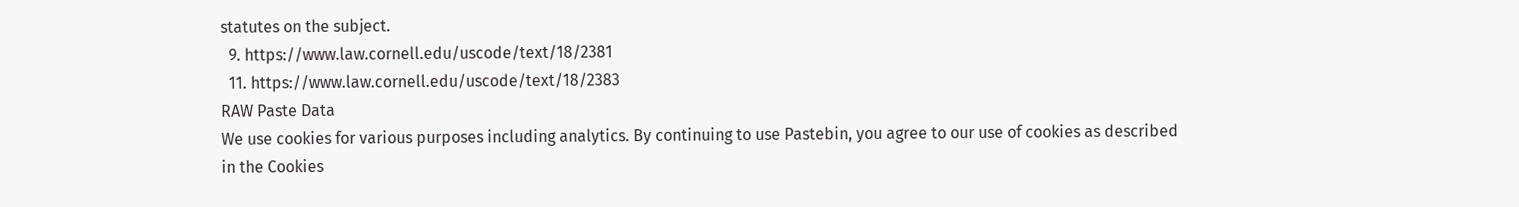statutes on the subject.
  9. https://www.law.cornell.edu/uscode/text/18/2381
  11. https://www.law.cornell.edu/uscode/text/18/2383
RAW Paste Data
We use cookies for various purposes including analytics. By continuing to use Pastebin, you agree to our use of cookies as described in the Cookies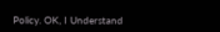Policy. OK, I Understand